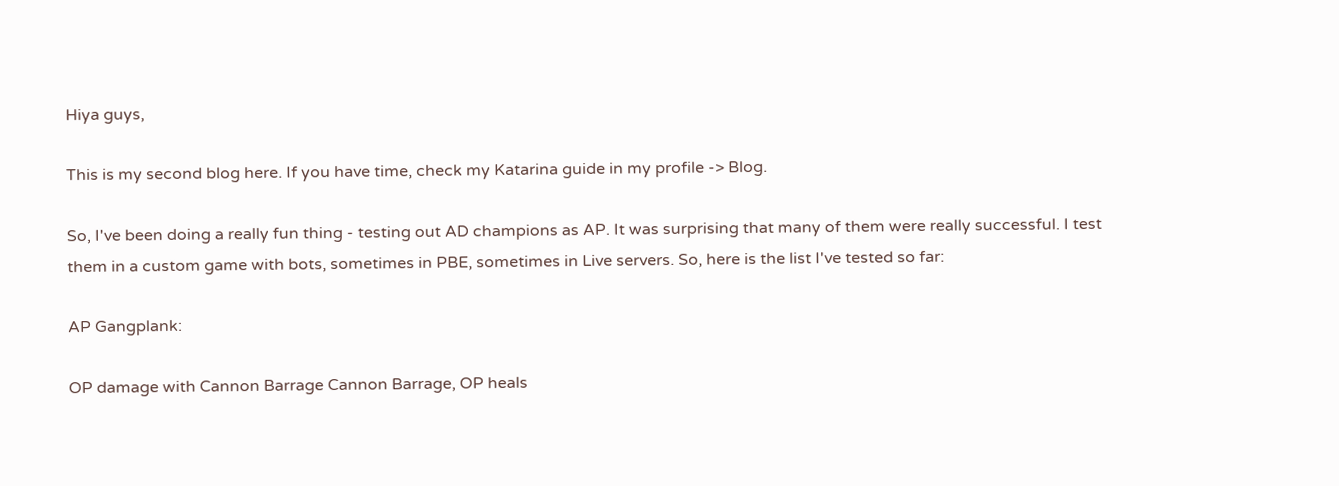Hiya guys,

This is my second blog here. If you have time, check my Katarina guide in my profile -> Blog.

So, I've been doing a really fun thing - testing out AD champions as AP. It was surprising that many of them were really successful. I test them in a custom game with bots, sometimes in PBE, sometimes in Live servers. So, here is the list I've tested so far:

AP Gangplank:

OP damage with Cannon Barrage Cannon Barrage, OP heals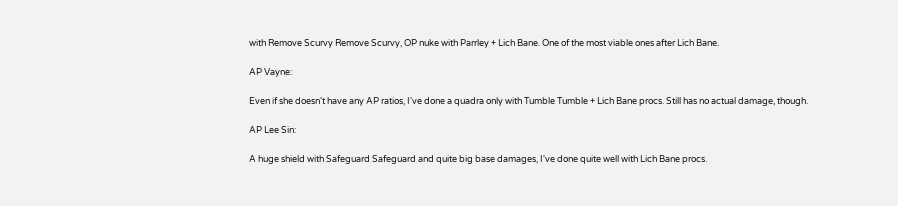with Remove Scurvy Remove Scurvy, OP nuke with Parrley + Lich Bane. One of the most viable ones after Lich Bane.

AP Vayne:

Even if she doesn't have any AP ratios, I've done a quadra only with Tumble Tumble + Lich Bane procs. Still has no actual damage, though.

AP Lee Sin:

A huge shield with Safeguard Safeguard and quite big base damages, I've done quite well with Lich Bane procs.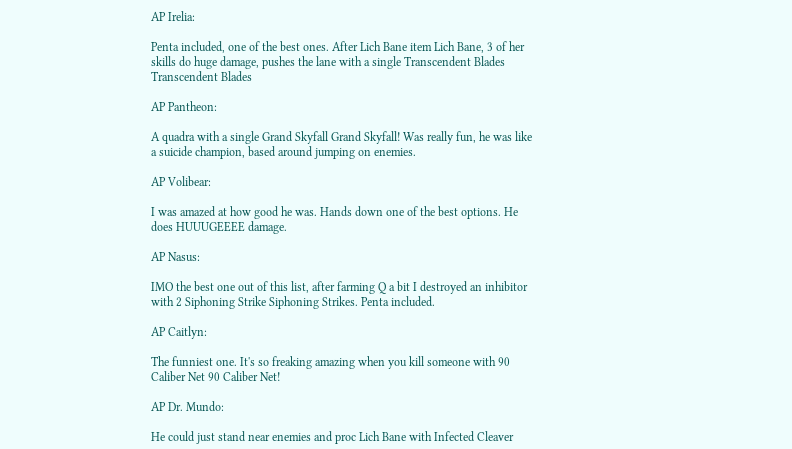AP Irelia:

Penta included, one of the best ones. After Lich Bane item Lich Bane, 3 of her skills do huge damage, pushes the lane with a single Transcendent Blades Transcendent Blades

AP Pantheon:

A quadra with a single Grand Skyfall Grand Skyfall! Was really fun, he was like a suicide champion, based around jumping on enemies.

AP Volibear:

I was amazed at how good he was. Hands down one of the best options. He does HUUUGEEEE damage.

AP Nasus:

IMO the best one out of this list, after farming Q a bit I destroyed an inhibitor with 2 Siphoning Strike Siphoning Strikes. Penta included.

AP Caitlyn:

The funniest one. It's so freaking amazing when you kill someone with 90 Caliber Net 90 Caliber Net!

AP Dr. Mundo:

He could just stand near enemies and proc Lich Bane with Infected Cleaver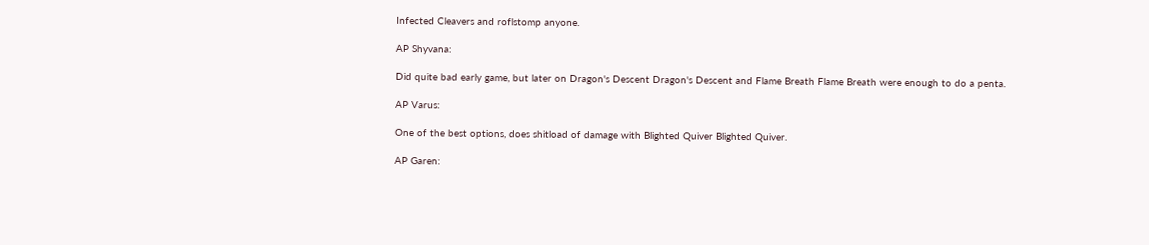Infected Cleavers and roflstomp anyone.

AP Shyvana:

Did quite bad early game, but later on Dragon's Descent Dragon's Descent and Flame Breath Flame Breath were enough to do a penta.

AP Varus:

One of the best options, does shitload of damage with Blighted Quiver Blighted Quiver.

AP Garen: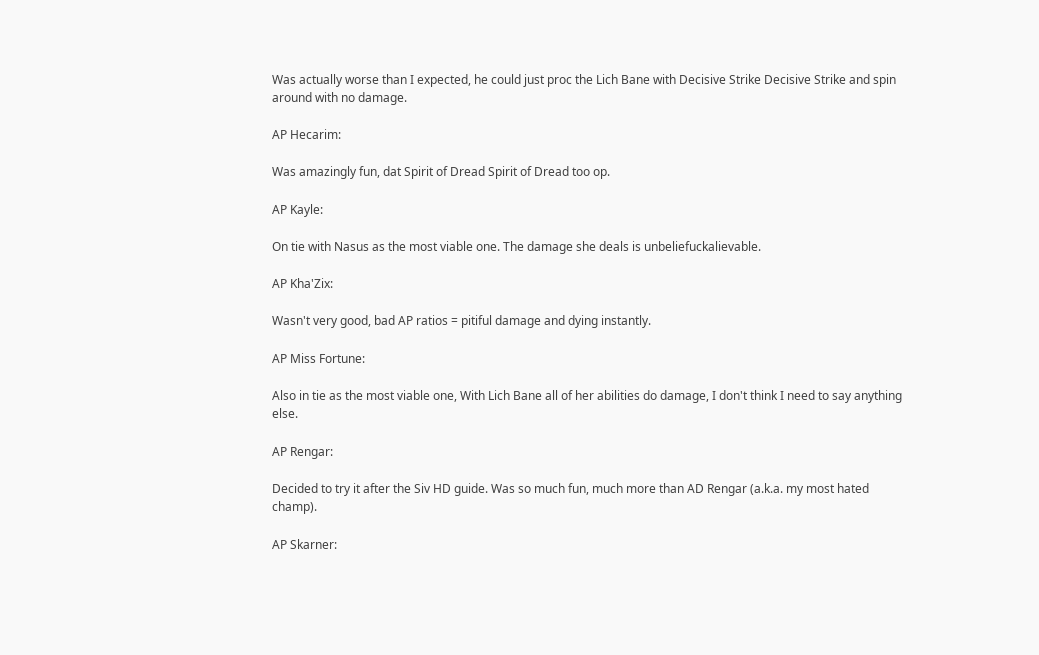Was actually worse than I expected, he could just proc the Lich Bane with Decisive Strike Decisive Strike and spin around with no damage.

AP Hecarim:

Was amazingly fun, dat Spirit of Dread Spirit of Dread too op.

AP Kayle:

On tie with Nasus as the most viable one. The damage she deals is unbeliefuckalievable.

AP Kha'Zix:

Wasn't very good, bad AP ratios = pitiful damage and dying instantly.

AP Miss Fortune:

Also in tie as the most viable one, With Lich Bane all of her abilities do damage, I don't think I need to say anything else.

AP Rengar:

Decided to try it after the Siv HD guide. Was so much fun, much more than AD Rengar (a.k.a. my most hated champ).

AP Skarner: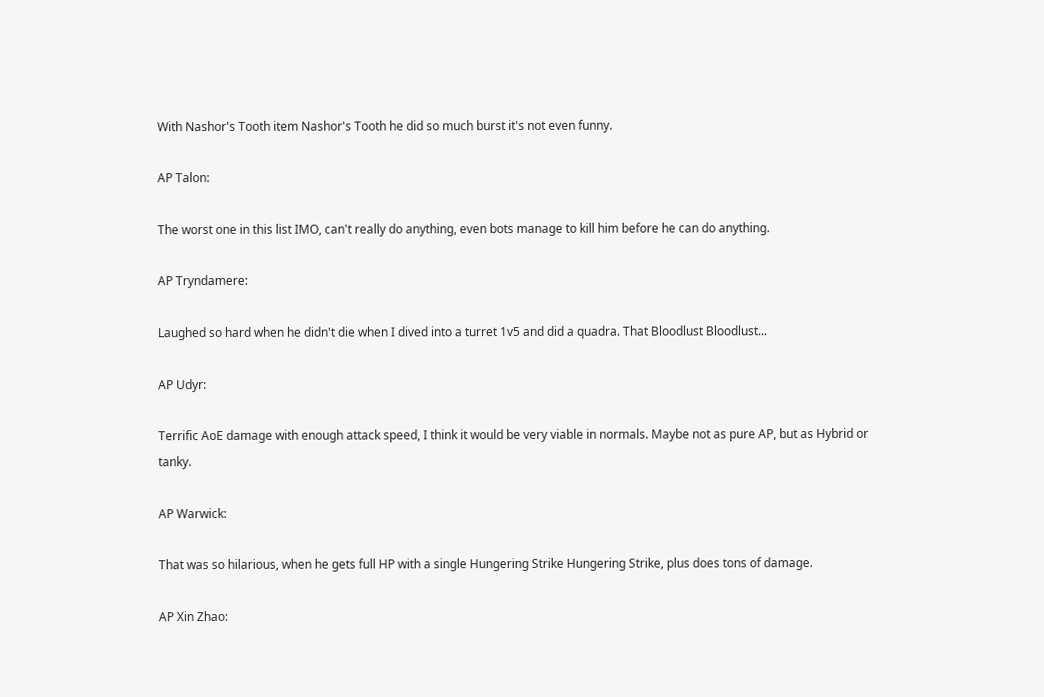With Nashor's Tooth item Nashor's Tooth he did so much burst it's not even funny.

AP Talon:

The worst one in this list IMO, can't really do anything, even bots manage to kill him before he can do anything.

AP Tryndamere:

Laughed so hard when he didn't die when I dived into a turret 1v5 and did a quadra. That Bloodlust Bloodlust...

AP Udyr:

Terrific AoE damage with enough attack speed, I think it would be very viable in normals. Maybe not as pure AP, but as Hybrid or tanky.

AP Warwick:

That was so hilarious, when he gets full HP with a single Hungering Strike Hungering Strike, plus does tons of damage.

AP Xin Zhao: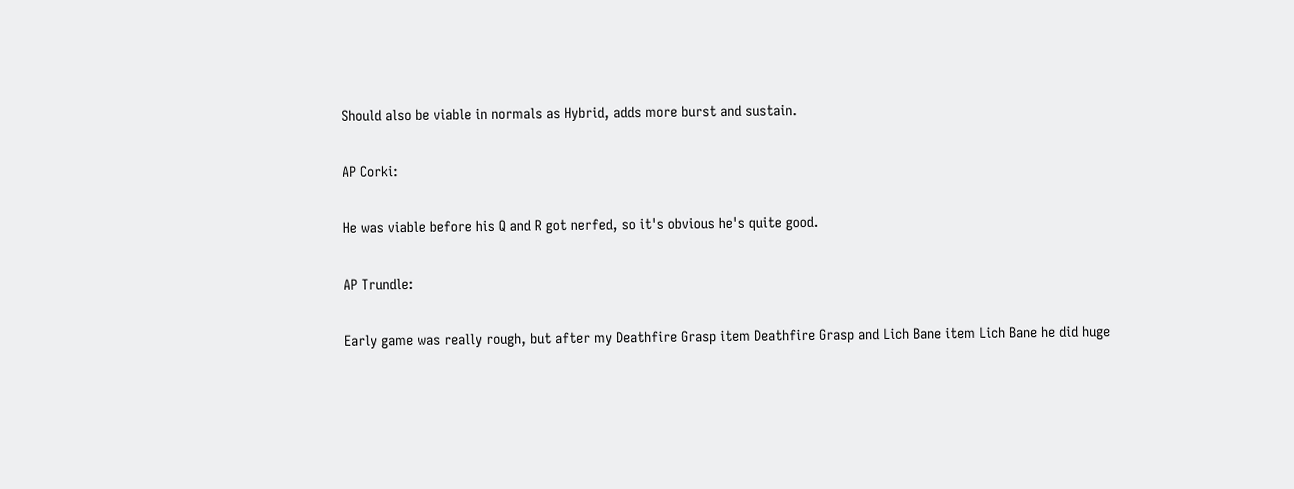Should also be viable in normals as Hybrid, adds more burst and sustain.

AP Corki:

He was viable before his Q and R got nerfed, so it's obvious he's quite good.

AP Trundle:

Early game was really rough, but after my Deathfire Grasp item Deathfire Grasp and Lich Bane item Lich Bane he did huge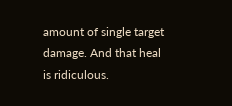amount of single target damage. And that heal is ridiculous.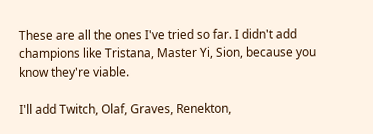These are all the ones I've tried so far. I didn't add champions like Tristana, Master Yi, Sion, because you know they're viable.

I'll add Twitch, Olaf, Graves, Renekton,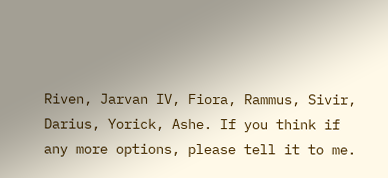Riven, Jarvan IV, Fiora, Rammus, Sivir, Darius, Yorick, Ashe. If you think if any more options, please tell it to me.